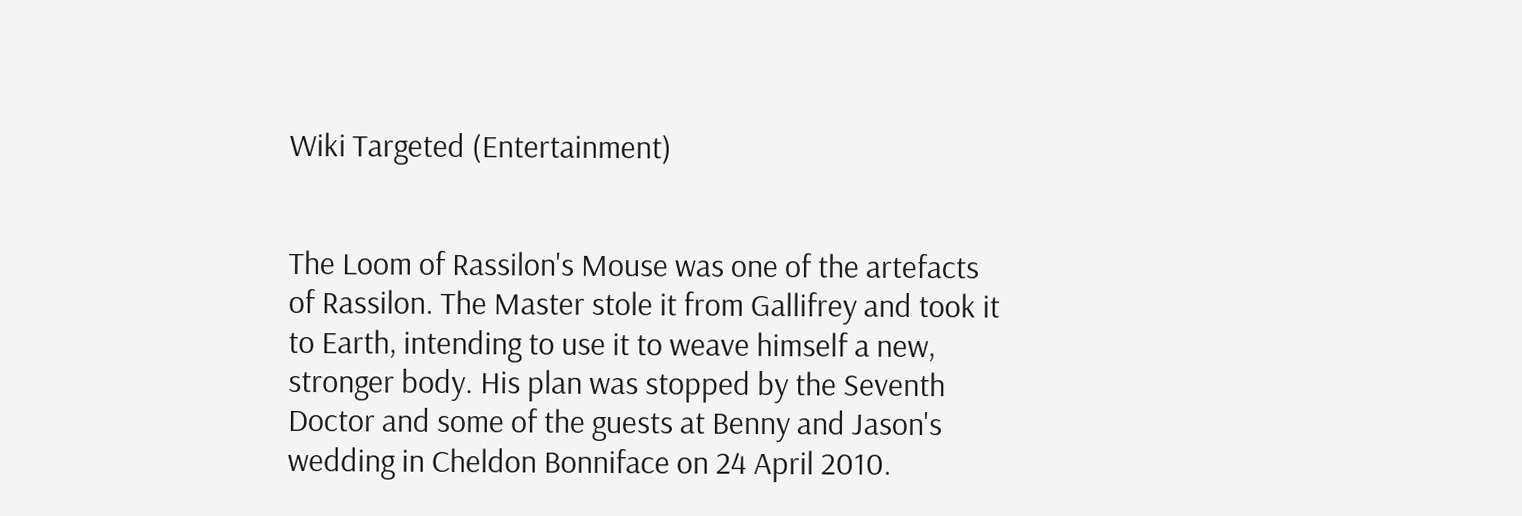Wiki Targeted (Entertainment)


The Loom of Rassilon's Mouse was one of the artefacts of Rassilon. The Master stole it from Gallifrey and took it to Earth, intending to use it to weave himself a new, stronger body. His plan was stopped by the Seventh Doctor and some of the guests at Benny and Jason's wedding in Cheldon Bonniface on 24 April 2010.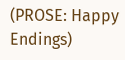(PROSE: Happy Endings)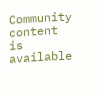Community content is available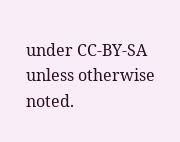under CC-BY-SA unless otherwise noted.